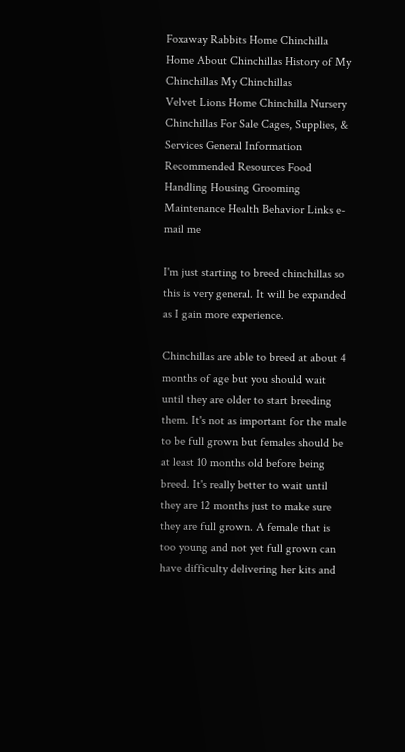Foxaway Rabbits Home Chinchilla Home About Chinchillas History of My Chinchillas My Chinchillas
Velvet Lions Home Chinchilla Nursery Chinchillas For Sale Cages, Supplies, & Services General Information
Recommended Resources Food Handling Housing Grooming
Maintenance Health Behavior Links e-mail me

I'm just starting to breed chinchillas so this is very general. It will be expanded as I gain more experience.

Chinchillas are able to breed at about 4 months of age but you should wait until they are older to start breeding them. It's not as important for the male to be full grown but females should be at least 10 months old before being breed. It's really better to wait until they are 12 months just to make sure they are full grown. A female that is too young and not yet full grown can have difficulty delivering her kits and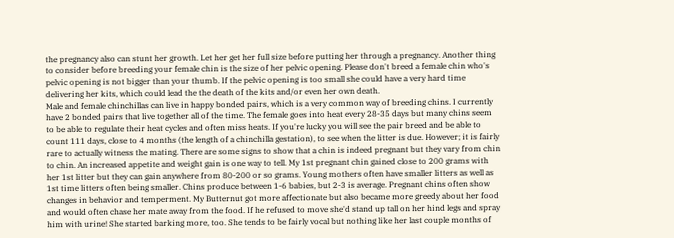the pregnancy also can stunt her growth. Let her get her full size before putting her through a pregnancy. Another thing to consider before breeding your female chin is the size of her pelvic opening. Please don't breed a female chin who's pelvic opening is not bigger than your thumb. If the pelvic opening is too small she could have a very hard time delivering her kits, which could lead the the death of the kits and/or even her own death.
Male and female chinchillas can live in happy bonded pairs, which is a very common way of breeding chins. I currently have 2 bonded pairs that live together all of the time. The female goes into heat every 28-35 days but many chins seem to be able to regulate their heat cycles and often miss heats. If you're lucky you will see the pair breed and be able to count 111 days, close to 4 months (the length of a chinchilla gestation), to see when the litter is due. However; it is fairly rare to actually witness the mating. There are some signs to show that a chin is indeed pregnant but they vary from chin to chin. An increased appetite and weight gain is one way to tell. My 1st pregnant chin gained close to 200 grams with her 1st litter but they can gain anywhere from 80-200 or so grams. Young mothers often have smaller litters as well as 1st time litters often being smaller. Chins produce between 1-6 babies, but 2-3 is average. Pregnant chins often show changes in behavior and temperment. My Butternut got more affectionate but also became more greedy about her food and would often chase her mate away from the food. If he refused to move she'd stand up tall on her hind legs and spray him with urine! She started barking more, too. She tends to be fairly vocal but nothing like her last couple months of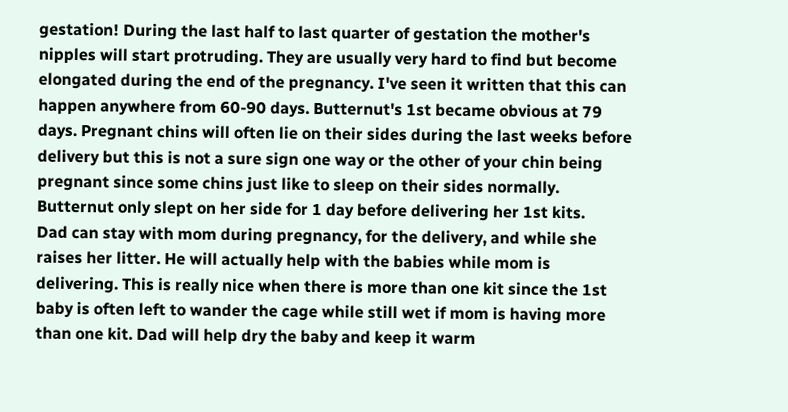gestation! During the last half to last quarter of gestation the mother's nipples will start protruding. They are usually very hard to find but become elongated during the end of the pregnancy. I've seen it written that this can happen anywhere from 60-90 days. Butternut's 1st became obvious at 79 days. Pregnant chins will often lie on their sides during the last weeks before delivery but this is not a sure sign one way or the other of your chin being pregnant since some chins just like to sleep on their sides normally. Butternut only slept on her side for 1 day before delivering her 1st kits.
Dad can stay with mom during pregnancy, for the delivery, and while she raises her litter. He will actually help with the babies while mom is delivering. This is really nice when there is more than one kit since the 1st baby is often left to wander the cage while still wet if mom is having more than one kit. Dad will help dry the baby and keep it warm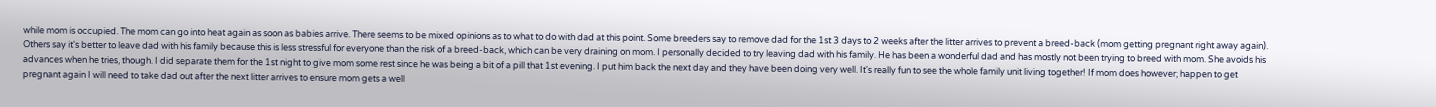while mom is occupied. The mom can go into heat again as soon as babies arrive. There seems to be mixed opinions as to what to do with dad at this point. Some breeders say to remove dad for the 1st 3 days to 2 weeks after the litter arrives to prevent a breed-back (mom getting pregnant right away again). Others say it's better to leave dad with his family because this is less stressful for everyone than the risk of a breed-back, which can be very draining on mom. I personally decided to try leaving dad with his family. He has been a wonderful dad and has mostly not been trying to breed with mom. She avoids his advances when he tries, though. I did separate them for the 1st night to give mom some rest since he was being a bit of a pill that 1st evening. I put him back the next day and they have been doing very well. It's really fun to see the whole family unit living together! If mom does however; happen to get pregnant again I will need to take dad out after the next litter arrives to ensure mom gets a well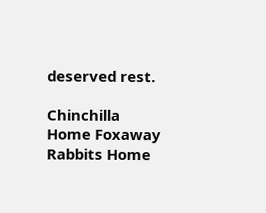deserved rest.

Chinchilla Home Foxaway Rabbits Home